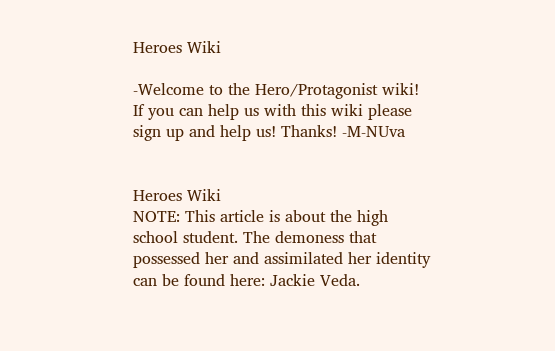Heroes Wiki

-Welcome to the Hero/Protagonist wiki! If you can help us with this wiki please sign up and help us! Thanks! -M-NUva


Heroes Wiki
NOTE: This article is about the high school student. The demoness that possessed her and assimilated her identity can be found here: Jackie Veda.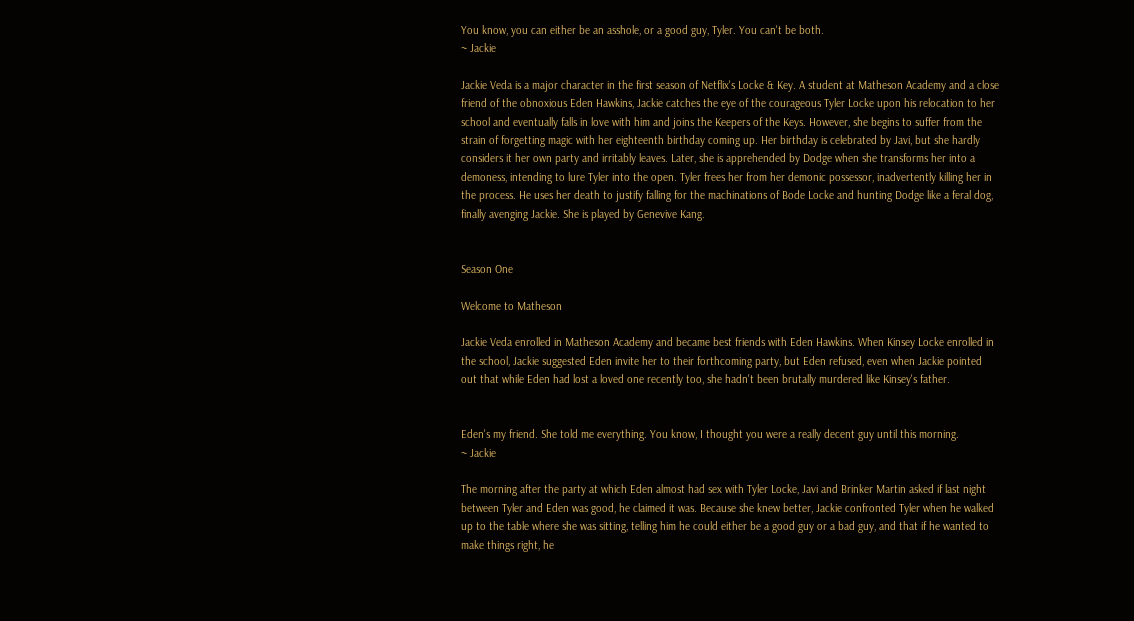You know, you can either be an asshole, or a good guy, Tyler. You can't be both.
~ Jackie

Jackie Veda is a major character in the first season of Netflix's Locke & Key. A student at Matheson Academy and a close friend of the obnoxious Eden Hawkins, Jackie catches the eye of the courageous Tyler Locke upon his relocation to her school and eventually falls in love with him and joins the Keepers of the Keys. However, she begins to suffer from the strain of forgetting magic with her eighteenth birthday coming up. Her birthday is celebrated by Javi, but she hardly considers it her own party and irritably leaves. Later, she is apprehended by Dodge when she transforms her into a demoness, intending to lure Tyler into the open. Tyler frees her from her demonic possessor, inadvertently killing her in the process. He uses her death to justify falling for the machinations of Bode Locke and hunting Dodge like a feral dog, finally avenging Jackie. She is played by Genevive Kang.


Season One

Welcome to Matheson

Jackie Veda enrolled in Matheson Academy and became best friends with Eden Hawkins. When Kinsey Locke enrolled in the school, Jackie suggested Eden invite her to their forthcoming party, but Eden refused, even when Jackie pointed out that while Eden had lost a loved one recently too, she hadn't been brutally murdered like Kinsey's father.


Eden's my friend. She told me everything. You know, I thought you were a really decent guy until this morning.
~ Jackie

The morning after the party at which Eden almost had sex with Tyler Locke, Javi and Brinker Martin asked if last night between Tyler and Eden was good, he claimed it was. Because she knew better, Jackie confronted Tyler when he walked up to the table where she was sitting, telling him he could either be a good guy or a bad guy, and that if he wanted to make things right, he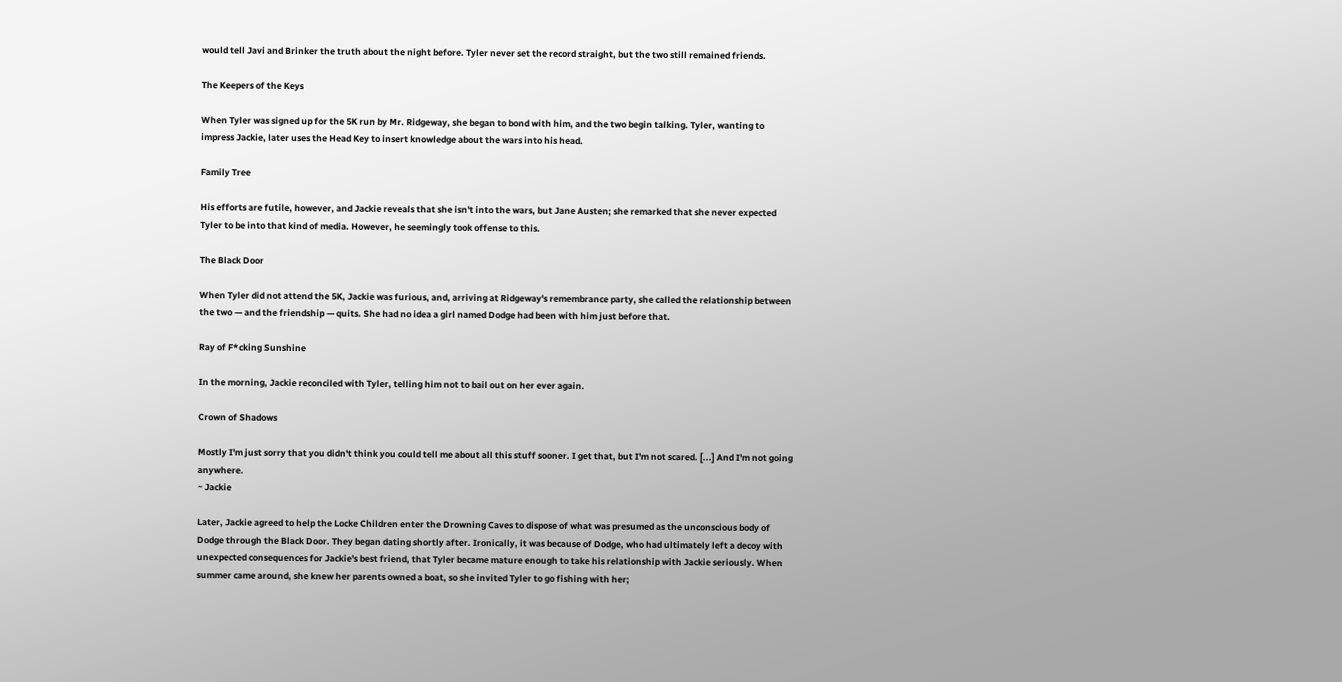would tell Javi and Brinker the truth about the night before. Tyler never set the record straight, but the two still remained friends.

The Keepers of the Keys

When Tyler was signed up for the 5K run by Mr. Ridgeway, she began to bond with him, and the two begin talking. Tyler, wanting to impress Jackie, later uses the Head Key to insert knowledge about the wars into his head.

Family Tree

His efforts are futile, however, and Jackie reveals that she isn't into the wars, but Jane Austen; she remarked that she never expected Tyler to be into that kind of media. However, he seemingly took offense to this.

The Black Door

When Tyler did not attend the 5K, Jackie was furious, and, arriving at Ridgeway's remembrance party, she called the relationship between the two — and the friendship — quits. She had no idea a girl named Dodge had been with him just before that.

Ray of F*cking Sunshine

In the morning, Jackie reconciled with Tyler, telling him not to bail out on her ever again.

Crown of Shadows

Mostly I'm just sorry that you didn't think you could tell me about all this stuff sooner. I get that, but I'm not scared. [...] And I'm not going anywhere.
~ Jackie

Later, Jackie agreed to help the Locke Children enter the Drowning Caves to dispose of what was presumed as the unconscious body of Dodge through the Black Door. They began dating shortly after. Ironically, it was because of Dodge, who had ultimately left a decoy with unexpected consequences for Jackie's best friend, that Tyler became mature enough to take his relationship with Jackie seriously. When summer came around, she knew her parents owned a boat, so she invited Tyler to go fishing with her;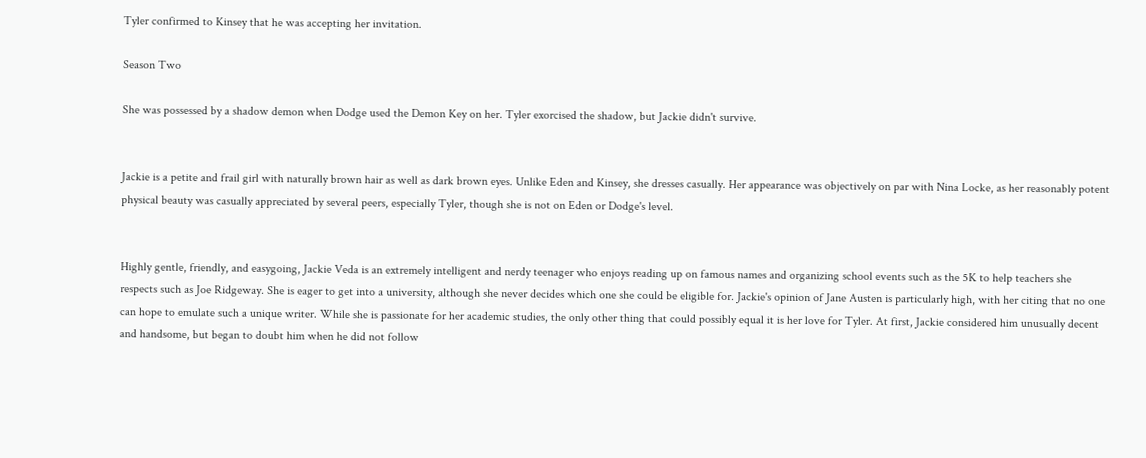Tyler confirmed to Kinsey that he was accepting her invitation.

Season Two

She was possessed by a shadow demon when Dodge used the Demon Key on her. Tyler exorcised the shadow, but Jackie didn't survive.


Jackie is a petite and frail girl with naturally brown hair as well as dark brown eyes. Unlike Eden and Kinsey, she dresses casually. Her appearance was objectively on par with Nina Locke, as her reasonably potent physical beauty was casually appreciated by several peers, especially Tyler, though she is not on Eden or Dodge's level.


Highly gentle, friendly, and easygoing, Jackie Veda is an extremely intelligent and nerdy teenager who enjoys reading up on famous names and organizing school events such as the 5K to help teachers she respects such as Joe Ridgeway. She is eager to get into a university, although she never decides which one she could be eligible for. Jackie's opinion of Jane Austen is particularly high, with her citing that no one can hope to emulate such a unique writer. While she is passionate for her academic studies, the only other thing that could possibly equal it is her love for Tyler. At first, Jackie considered him unusually decent and handsome, but began to doubt him when he did not follow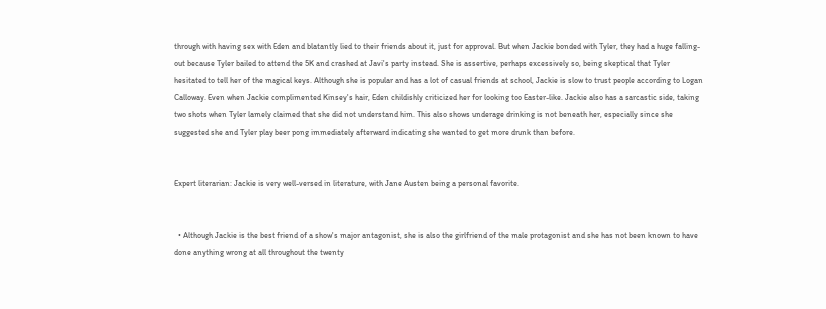through with having sex with Eden and blatantly lied to their friends about it, just for approval. But when Jackie bonded with Tyler, they had a huge falling-out because Tyler bailed to attend the 5K and crashed at Javi's party instead. She is assertive, perhaps excessively so, being skeptical that Tyler hesitated to tell her of the magical keys. Although she is popular and has a lot of casual friends at school, Jackie is slow to trust people according to Logan Calloway. Even when Jackie complimented Kinsey's hair, Eden childishly criticized her for looking too Easter-like. Jackie also has a sarcastic side, taking two shots when Tyler lamely claimed that she did not understand him. This also shows underage drinking is not beneath her, especially since she suggested she and Tyler play beer pong immediately afterward indicating she wanted to get more drunk than before.


Expert literarian: Jackie is very well-versed in literature, with Jane Austen being a personal favorite.


  • Although Jackie is the best friend of a show's major antagonist, she is also the girlfriend of the male protagonist and she has not been known to have done anything wrong at all throughout the twenty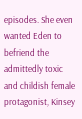episodes. She even wanted Eden to befriend the admittedly toxic and childish female protagonist, Kinsey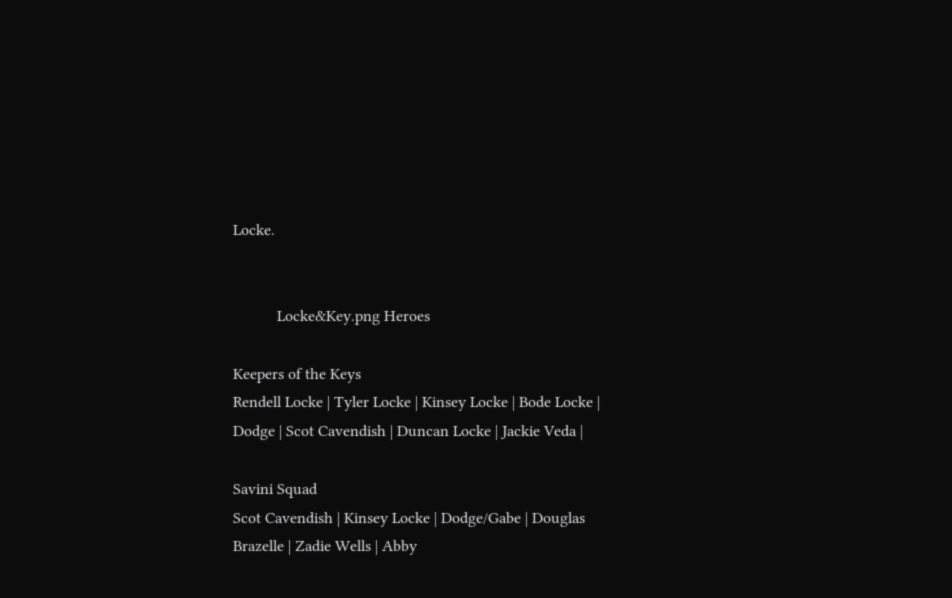Locke.


           Locke&Key.png Heroes

Keepers of the Keys
Rendell Locke | Tyler Locke | Kinsey Locke | Bode Locke | Dodge | Scot Cavendish | Duncan Locke | Jackie Veda |

Savini Squad
Scot Cavendish | Kinsey Locke | Dodge/Gabe | Douglas Brazelle | Zadie Wells | Abby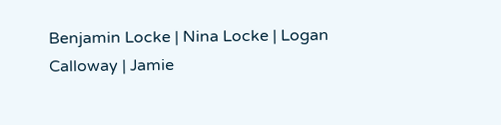Benjamin Locke | Nina Locke | Logan Calloway | Jamie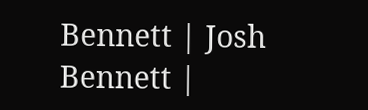Bennett | Josh Bennett |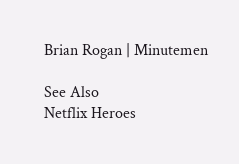Brian Rogan | Minutemen

See Also
Netflix Heroes